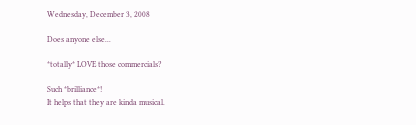Wednesday, December 3, 2008

Does anyone else...

*totally* LOVE those commercials?

Such *brilliance*!
It helps that they are kinda musical.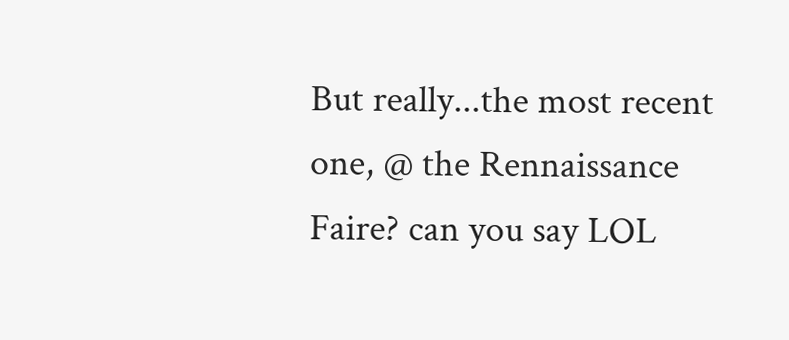But really...the most recent one, @ the Rennaissance Faire? can you say LOL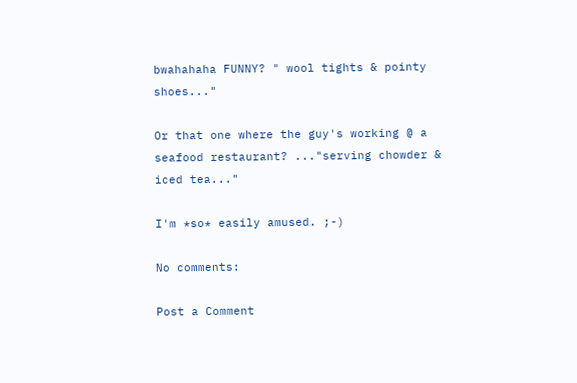bwahahaha FUNNY? " wool tights & pointy shoes..."

Or that one where the guy's working @ a seafood restaurant? ..."serving chowder & iced tea..."

I'm *so* easily amused. ;-)

No comments:

Post a Comment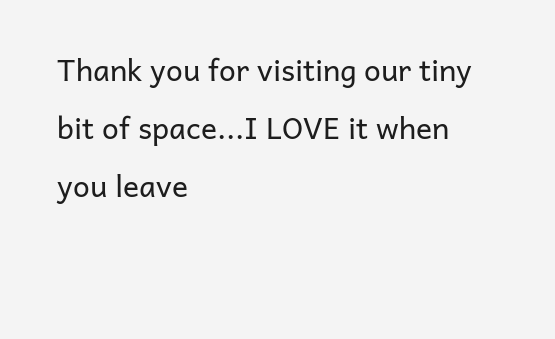Thank you for visiting our tiny bit of space...I LOVE it when you leave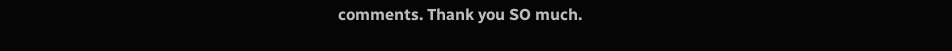comments. Thank you SO much.